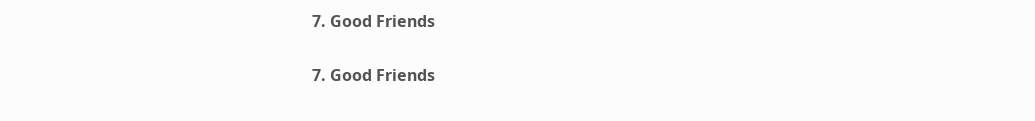7. Good Friends

7. Good Friends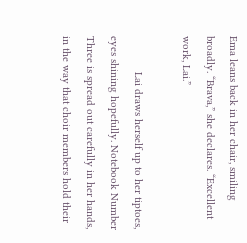Ema leans back in her chair, smiling broadly. “Brava,” she declares. “Excellent work, Lai.”

            Lai draws herself up to her tiptoes, eyes shining hopefully. Notebook Number Three is spread out carefully in her hands, in the way that choir members hold their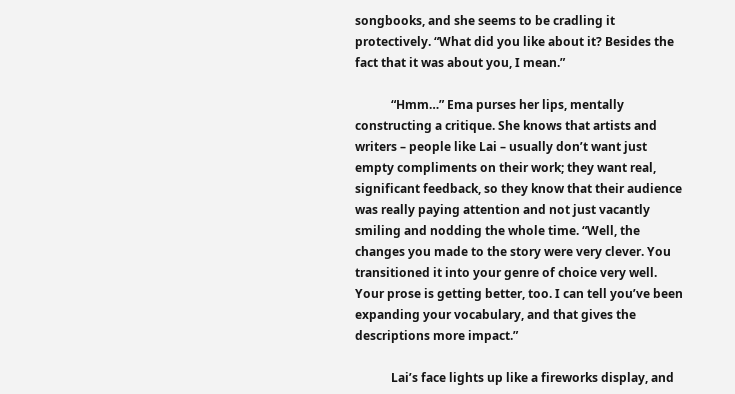songbooks, and she seems to be cradling it protectively. “What did you like about it? Besides the fact that it was about you, I mean.”

            “Hmm…” Ema purses her lips, mentally constructing a critique. She knows that artists and writers – people like Lai – usually don’t want just empty compliments on their work; they want real, significant feedback, so they know that their audience was really paying attention and not just vacantly smiling and nodding the whole time. “Well, the changes you made to the story were very clever. You transitioned it into your genre of choice very well. Your prose is getting better, too. I can tell you’ve been expanding your vocabulary, and that gives the descriptions more impact.”

            Lai’s face lights up like a fireworks display, and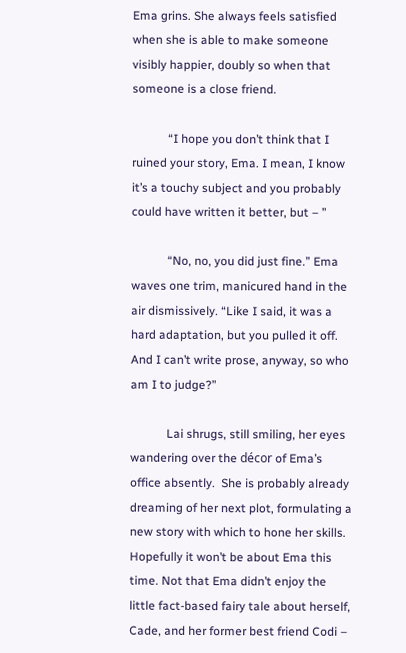Ema grins. She always feels satisfied when she is able to make someone visibly happier, doubly so when that someone is a close friend.

            “I hope you don’t think that I ruined your story, Ema. I mean, I know it’s a touchy subject and you probably could have written it better, but – ”

            “No, no, you did just fine.” Ema waves one trim, manicured hand in the air dismissively. “Like I said, it was a hard adaptation, but you pulled it off. And I can’t write prose, anyway, so who am I to judge?”

            Lai shrugs, still smiling, her eyes wandering over the décor of Ema’s office absently.  She is probably already dreaming of her next plot, formulating a new story with which to hone her skills. Hopefully it won’t be about Ema this time. Not that Ema didn’t enjoy the little fact-based fairy tale about herself, Cade, and her former best friend Codi –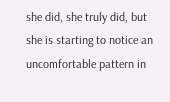she did, she truly did, but she is starting to notice an uncomfortable pattern in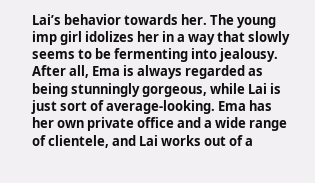Lai’s behavior towards her. The young imp girl idolizes her in a way that slowly seems to be fermenting into jealousy. After all, Ema is always regarded as being stunningly gorgeous, while Lai is just sort of average-looking. Ema has her own private office and a wide range of clientele, and Lai works out of a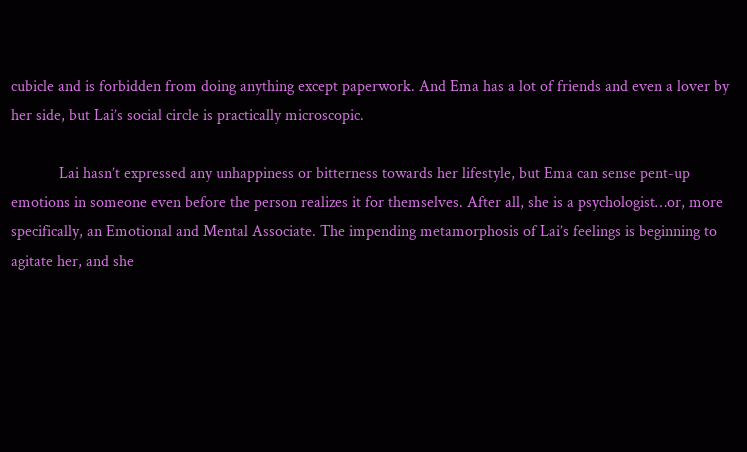cubicle and is forbidden from doing anything except paperwork. And Ema has a lot of friends and even a lover by her side, but Lai’s social circle is practically microscopic.

            Lai hasn’t expressed any unhappiness or bitterness towards her lifestyle, but Ema can sense pent-up emotions in someone even before the person realizes it for themselves. After all, she is a psychologist…or, more specifically, an Emotional and Mental Associate. The impending metamorphosis of Lai’s feelings is beginning to agitate her, and she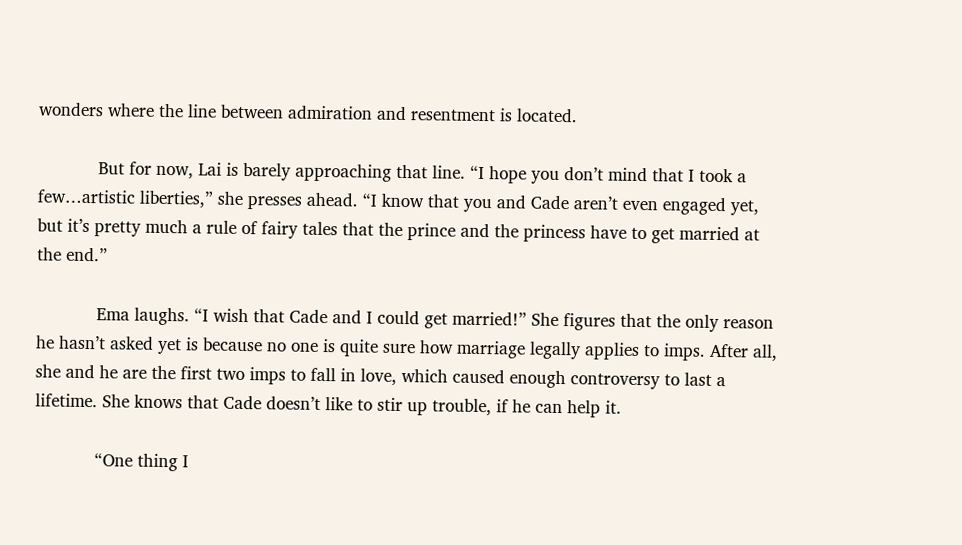wonders where the line between admiration and resentment is located.

            But for now, Lai is barely approaching that line. “I hope you don’t mind that I took a few…artistic liberties,” she presses ahead. “I know that you and Cade aren’t even engaged yet, but it’s pretty much a rule of fairy tales that the prince and the princess have to get married at the end.”

            Ema laughs. “I wish that Cade and I could get married!” She figures that the only reason he hasn’t asked yet is because no one is quite sure how marriage legally applies to imps. After all, she and he are the first two imps to fall in love, which caused enough controversy to last a lifetime. She knows that Cade doesn’t like to stir up trouble, if he can help it.

            “One thing I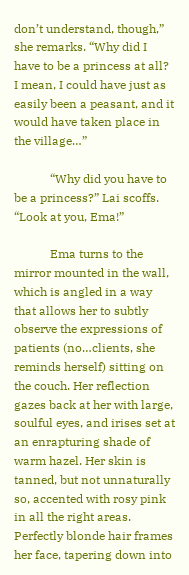don’t understand, though,” she remarks. “Why did I have to be a princess at all? I mean, I could have just as easily been a peasant, and it would have taken place in the village…”

            “Why did you have to be a princess?” Lai scoffs. “Look at you, Ema!”

            Ema turns to the mirror mounted in the wall, which is angled in a way that allows her to subtly observe the expressions of patients (no…clients, she reminds herself) sitting on the couch. Her reflection gazes back at her with large, soulful eyes, and irises set at an enrapturing shade of warm hazel. Her skin is tanned, but not unnaturally so, accented with rosy pink in all the right areas. Perfectly blonde hair frames her face, tapering down into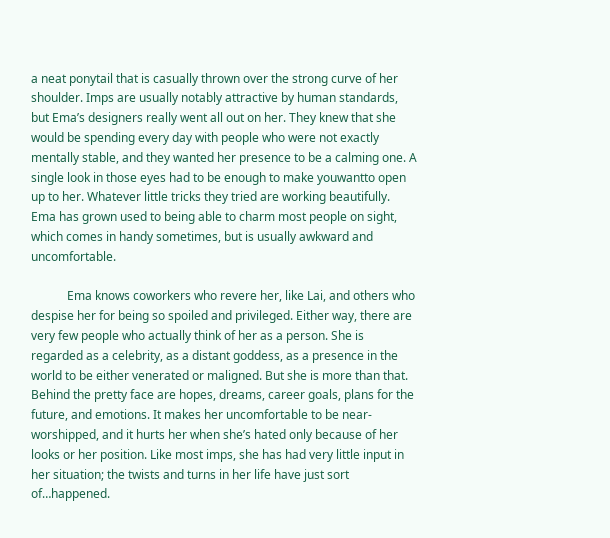a neat ponytail that is casually thrown over the strong curve of her shoulder. Imps are usually notably attractive by human standards, but Ema’s designers really went all out on her. They knew that she would be spending every day with people who were not exactly mentally stable, and they wanted her presence to be a calming one. A single look in those eyes had to be enough to make youwantto open up to her. Whatever little tricks they tried are working beautifully. Ema has grown used to being able to charm most people on sight, which comes in handy sometimes, but is usually awkward and uncomfortable.

            Ema knows coworkers who revere her, like Lai, and others who despise her for being so spoiled and privileged. Either way, there are very few people who actually think of her as a person. She is regarded as a celebrity, as a distant goddess, as a presence in the world to be either venerated or maligned. But she is more than that. Behind the pretty face are hopes, dreams, career goals, plans for the future, and emotions. It makes her uncomfortable to be near-worshipped, and it hurts her when she’s hated only because of her looks or her position. Like most imps, she has had very little input in her situation; the twists and turns in her life have just sort of…happened.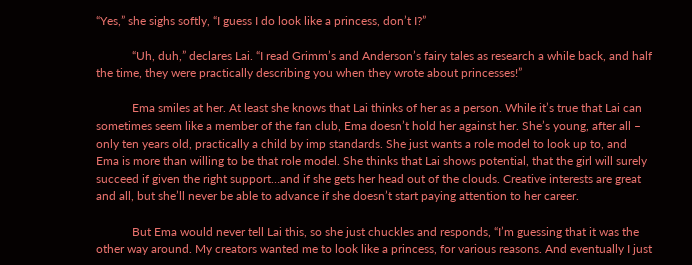“Yes,” she sighs softly, “I guess I do look like a princess, don’t I?”

            “Uh, duh,” declares Lai. “I read Grimm’s and Anderson’s fairy tales as research a while back, and half the time, they were practically describing you when they wrote about princesses!”

            Ema smiles at her. At least she knows that Lai thinks of her as a person. While it’s true that Lai can sometimes seem like a member of the fan club, Ema doesn’t hold her against her. She’s young, after all – only ten years old, practically a child by imp standards. She just wants a role model to look up to, and Ema is more than willing to be that role model. She thinks that Lai shows potential, that the girl will surely succeed if given the right support…and if she gets her head out of the clouds. Creative interests are great and all, but she’ll never be able to advance if she doesn’t start paying attention to her career.

            But Ema would never tell Lai this, so she just chuckles and responds, “I’m guessing that it was the other way around. My creators wanted me to look like a princess, for various reasons. And eventually I just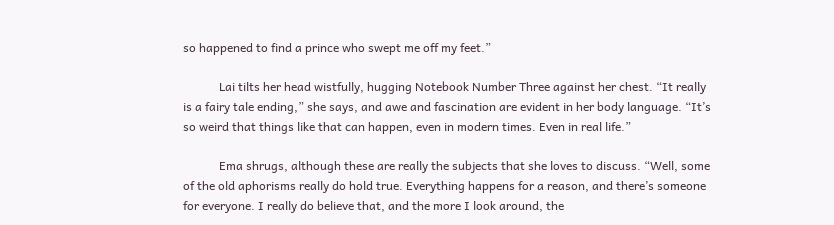so happened to find a prince who swept me off my feet.”

            Lai tilts her head wistfully, hugging Notebook Number Three against her chest. “It really is a fairy tale ending,” she says, and awe and fascination are evident in her body language. “It’s so weird that things like that can happen, even in modern times. Even in real life.”

            Ema shrugs, although these are really the subjects that she loves to discuss. “Well, some of the old aphorisms really do hold true. Everything happens for a reason, and there’s someone for everyone. I really do believe that, and the more I look around, the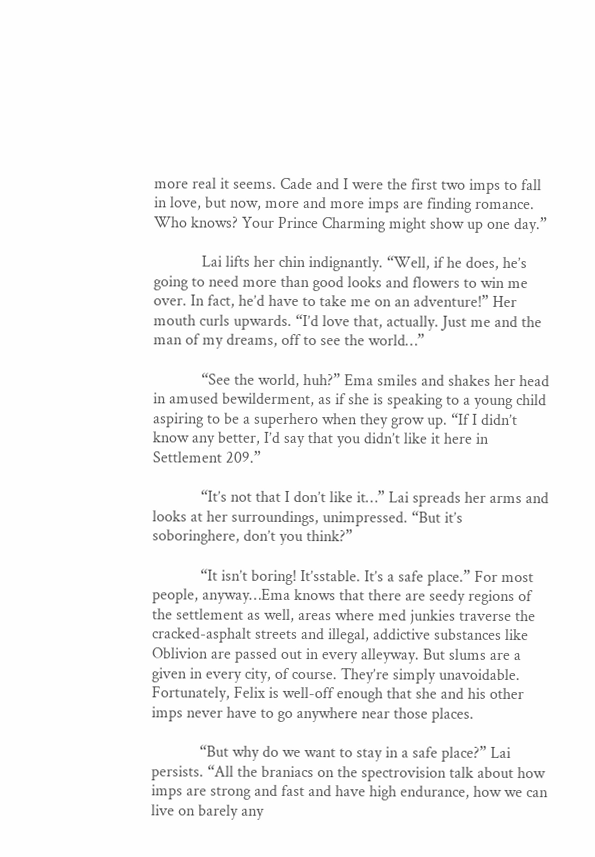more real it seems. Cade and I were the first two imps to fall in love, but now, more and more imps are finding romance. Who knows? Your Prince Charming might show up one day.”

            Lai lifts her chin indignantly. “Well, if he does, he’s going to need more than good looks and flowers to win me over. In fact, he’d have to take me on an adventure!” Her mouth curls upwards. “I’d love that, actually. Just me and the man of my dreams, off to see the world…”

            “See the world, huh?” Ema smiles and shakes her head in amused bewilderment, as if she is speaking to a young child aspiring to be a superhero when they grow up. “If I didn’t know any better, I’d say that you didn’t like it here in Settlement 209.”

            “It’s not that I don’t like it…” Lai spreads her arms and looks at her surroundings, unimpressed. “But it’s soboringhere, don’t you think?”

            “It isn’t boring! It’sstable. It’s a safe place.” For most people, anyway…Ema knows that there are seedy regions of the settlement as well, areas where med junkies traverse the cracked-asphalt streets and illegal, addictive substances like Oblivion are passed out in every alleyway. But slums are a given in every city, of course. They’re simply unavoidable. Fortunately, Felix is well-off enough that she and his other imps never have to go anywhere near those places.

            “But why do we want to stay in a safe place?” Lai persists. “All the braniacs on the spectrovision talk about how imps are strong and fast and have high endurance, how we can live on barely any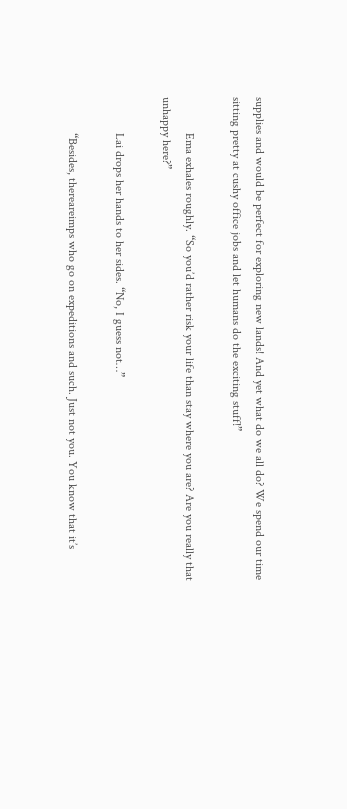supplies and would be perfect for exploring new lands! And yet what do we all do? We spend our time sitting pretty at cushy office jobs and let humans do the exciting stuff!”

            Ema exhales roughly. “So you’d rather risk your life than stay where you are? Are you really that unhappy here?”

            Lai drops her hands to her sides. “No, I guess not…”

            “Besides, thereareimps who go on expeditions and such. Just not you. You know that it’s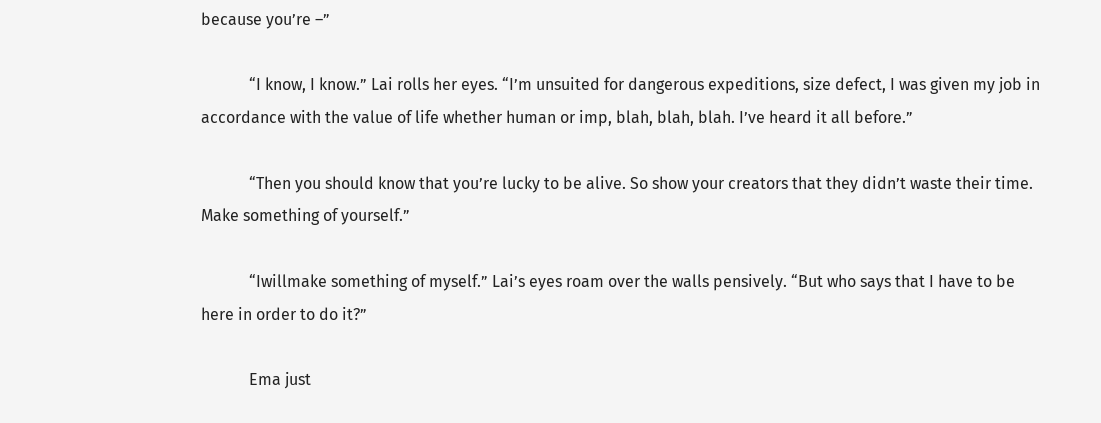because you’re –”

            “I know, I know.” Lai rolls her eyes. “I’m unsuited for dangerous expeditions, size defect, I was given my job in accordance with the value of life whether human or imp, blah, blah, blah. I’ve heard it all before.”

            “Then you should know that you’re lucky to be alive. So show your creators that they didn’t waste their time. Make something of yourself.”

            “Iwillmake something of myself.” Lai’s eyes roam over the walls pensively. “But who says that I have to be here in order to do it?”

            Ema just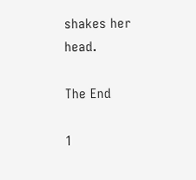shakes her head.

The End

1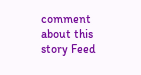comment about this story Feed